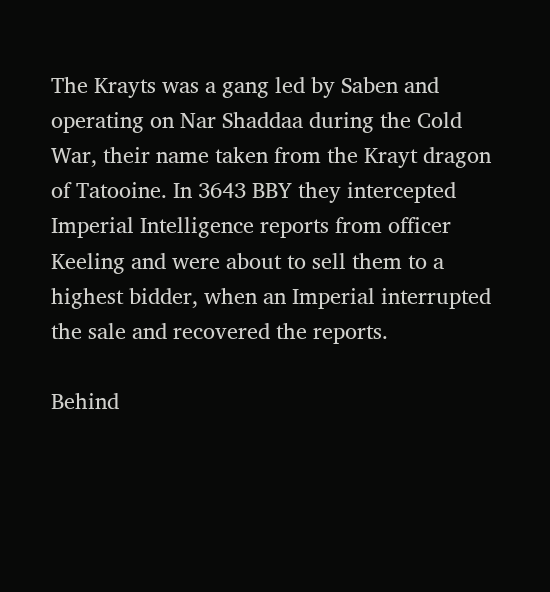The Krayts was a gang led by Saben and operating on Nar Shaddaa during the Cold War, their name taken from the Krayt dragon of Tatooine. In 3643 BBY they intercepted Imperial Intelligence reports from officer Keeling and were about to sell them to a highest bidder, when an Imperial interrupted the sale and recovered the reports.

Behind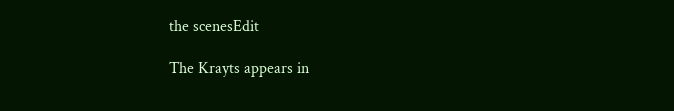the scenesEdit

The Krayts appears in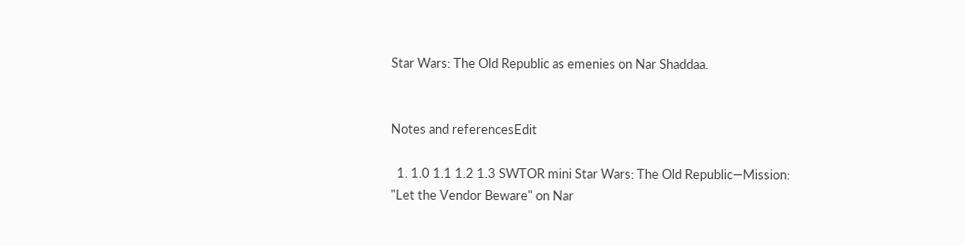Star Wars: The Old Republic as emenies on Nar Shaddaa.


Notes and referencesEdit

  1. 1.0 1.1 1.2 1.3 SWTOR mini Star Wars: The Old Republic—Mission: "Let the Vendor Beware" on Nar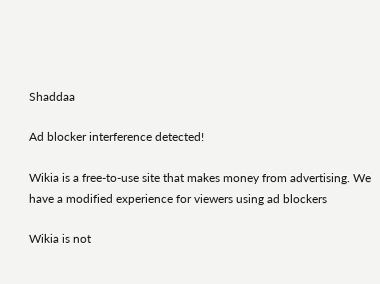Shaddaa

Ad blocker interference detected!

Wikia is a free-to-use site that makes money from advertising. We have a modified experience for viewers using ad blockers

Wikia is not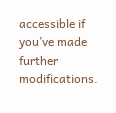accessible if you’ve made further modifications.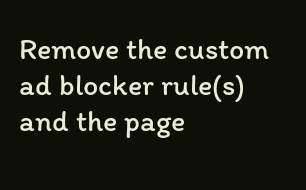Remove the custom ad blocker rule(s) and the page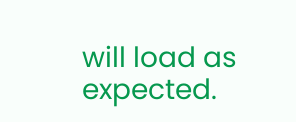will load as expected.